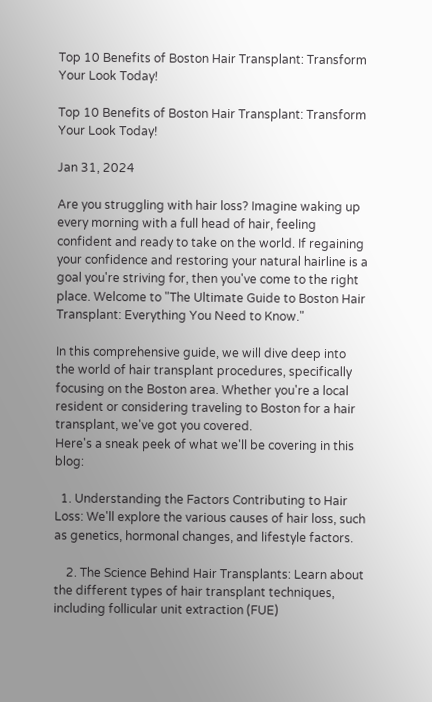Top 10 Benefits of Boston Hair Transplant: Transform Your Look Today!

Top 10 Benefits of Boston Hair Transplant: Transform Your Look Today!

Jan 31, 2024

Are you struggling with hair loss? Imagine waking up every morning with a full head of hair, feeling confident and ready to take on the world. If regaining your confidence and restoring your natural hairline is a goal you're striving for, then you've come to the right place. Welcome to "The Ultimate Guide to Boston Hair Transplant: Everything You Need to Know."

In this comprehensive guide, we will dive deep into the world of hair transplant procedures, specifically focusing on the Boston area. Whether you're a local resident or considering traveling to Boston for a hair transplant, we've got you covered.
Here's a sneak peek of what we'll be covering in this blog:

  1. Understanding the Factors Contributing to Hair Loss: We'll explore the various causes of hair loss, such as genetics, hormonal changes, and lifestyle factors.

    2. The Science Behind Hair Transplants: Learn about the different types of hair transplant techniques, including follicular unit extraction (FUE)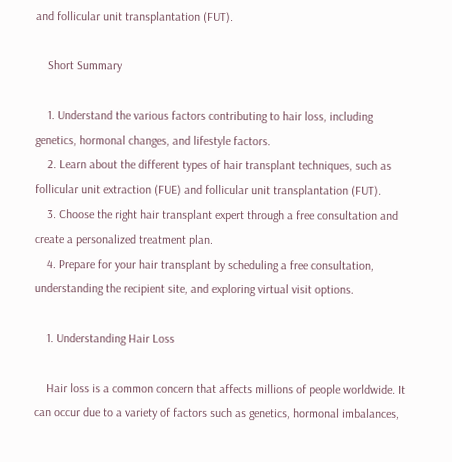and follicular unit transplantation (FUT).

    Short Summary

    1. Understand the various factors contributing to hair loss, including genetics, hormonal changes, and lifestyle factors.
    2. Learn about the different types of hair transplant techniques, such as follicular unit extraction (FUE) and follicular unit transplantation (FUT).
    3. Choose the right hair transplant expert through a free consultation and create a personalized treatment plan.
    4. Prepare for your hair transplant by scheduling a free consultation, understanding the recipient site, and exploring virtual visit options.

    1. Understanding Hair Loss

    Hair loss is a common concern that affects millions of people worldwide. It can occur due to a variety of factors such as genetics, hormonal imbalances,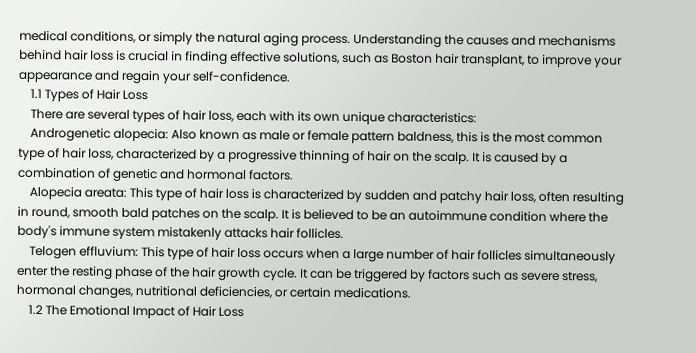medical conditions, or simply the natural aging process. Understanding the causes and mechanisms behind hair loss is crucial in finding effective solutions, such as Boston hair transplant, to improve your appearance and regain your self-confidence.
    1.1 Types of Hair Loss
    There are several types of hair loss, each with its own unique characteristics:
    Androgenetic alopecia: Also known as male or female pattern baldness, this is the most common type of hair loss, characterized by a progressive thinning of hair on the scalp. It is caused by a combination of genetic and hormonal factors.
    Alopecia areata: This type of hair loss is characterized by sudden and patchy hair loss, often resulting in round, smooth bald patches on the scalp. It is believed to be an autoimmune condition where the body's immune system mistakenly attacks hair follicles.
    Telogen effluvium: This type of hair loss occurs when a large number of hair follicles simultaneously enter the resting phase of the hair growth cycle. It can be triggered by factors such as severe stress, hormonal changes, nutritional deficiencies, or certain medications.
    1.2 The Emotional Impact of Hair Loss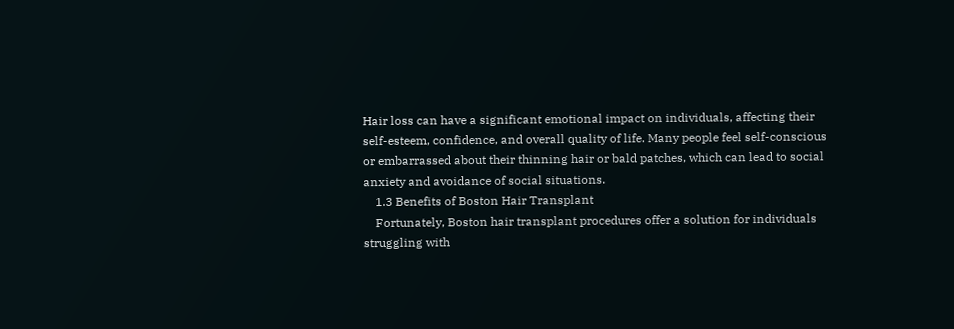Hair loss can have a significant emotional impact on individuals, affecting their self-esteem, confidence, and overall quality of life. Many people feel self-conscious or embarrassed about their thinning hair or bald patches, which can lead to social anxiety and avoidance of social situations.
    1.3 Benefits of Boston Hair Transplant
    Fortunately, Boston hair transplant procedures offer a solution for individuals struggling with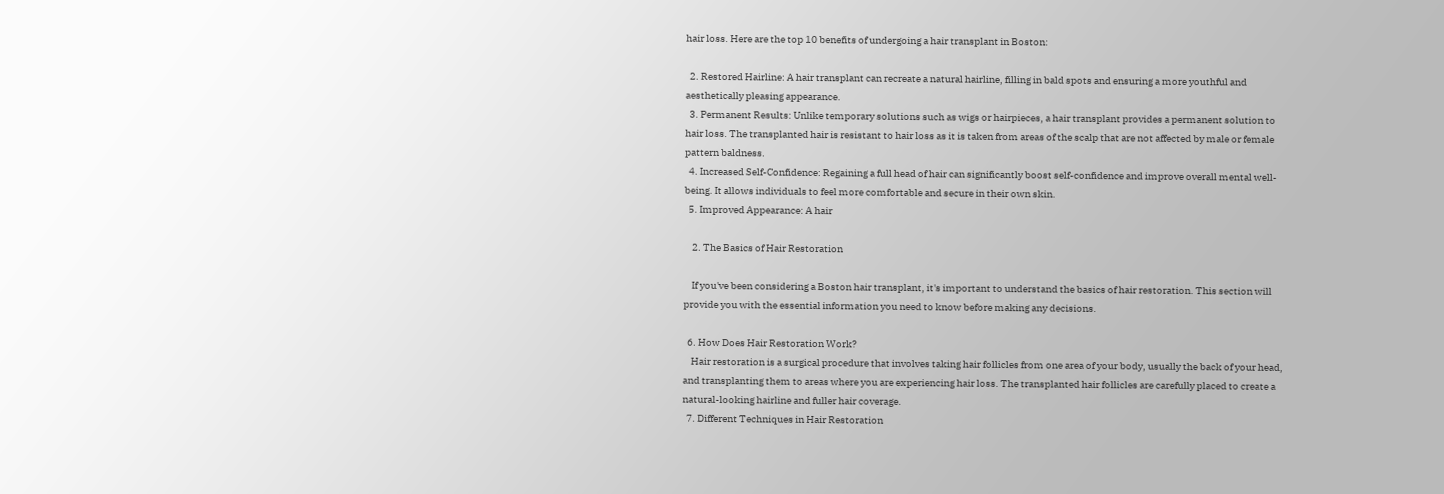hair loss. Here are the top 10 benefits of undergoing a hair transplant in Boston:

  2. Restored Hairline: A hair transplant can recreate a natural hairline, filling in bald spots and ensuring a more youthful and aesthetically pleasing appearance.
  3. Permanent Results: Unlike temporary solutions such as wigs or hairpieces, a hair transplant provides a permanent solution to hair loss. The transplanted hair is resistant to hair loss as it is taken from areas of the scalp that are not affected by male or female pattern baldness.
  4. Increased Self-Confidence: Regaining a full head of hair can significantly boost self-confidence and improve overall mental well-being. It allows individuals to feel more comfortable and secure in their own skin.
  5. Improved Appearance: A hair

    2. The Basics of Hair Restoration

    If you've been considering a Boston hair transplant, it's important to understand the basics of hair restoration. This section will provide you with the essential information you need to know before making any decisions.

  6. How Does Hair Restoration Work?
    Hair restoration is a surgical procedure that involves taking hair follicles from one area of your body, usually the back of your head, and transplanting them to areas where you are experiencing hair loss. The transplanted hair follicles are carefully placed to create a natural-looking hairline and fuller hair coverage.
  7. Different Techniques in Hair Restoration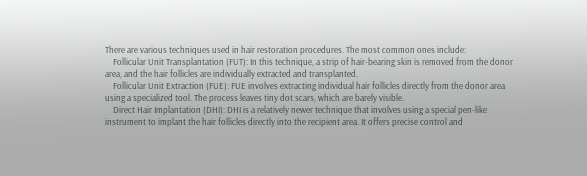There are various techniques used in hair restoration procedures. The most common ones include:
    Follicular Unit Transplantation (FUT): In this technique, a strip of hair-bearing skin is removed from the donor area, and the hair follicles are individually extracted and transplanted.
    Follicular Unit Extraction (FUE): FUE involves extracting individual hair follicles directly from the donor area using a specialized tool. The process leaves tiny dot scars, which are barely visible.
    Direct Hair Implantation (DHI): DHI is a relatively newer technique that involves using a special pen-like instrument to implant the hair follicles directly into the recipient area. It offers precise control and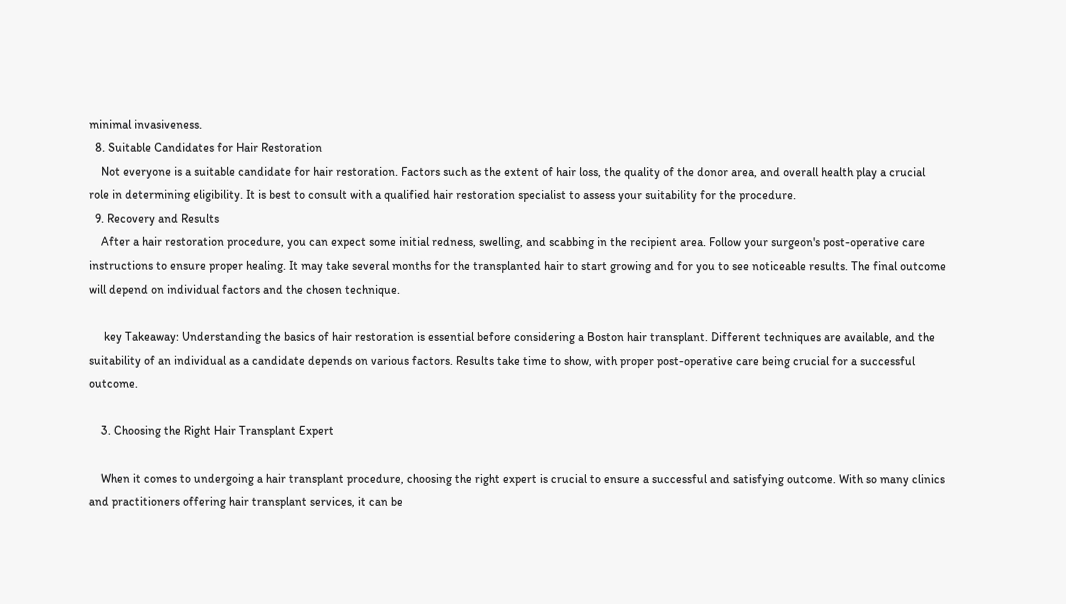minimal invasiveness.
  8. Suitable Candidates for Hair Restoration
    Not everyone is a suitable candidate for hair restoration. Factors such as the extent of hair loss, the quality of the donor area, and overall health play a crucial role in determining eligibility. It is best to consult with a qualified hair restoration specialist to assess your suitability for the procedure.
  9. Recovery and Results
    After a hair restoration procedure, you can expect some initial redness, swelling, and scabbing in the recipient area. Follow your surgeon's post-operative care instructions to ensure proper healing. It may take several months for the transplanted hair to start growing and for you to see noticeable results. The final outcome will depend on individual factors and the chosen technique.

     key Takeaway: Understanding the basics of hair restoration is essential before considering a Boston hair transplant. Different techniques are available, and the suitability of an individual as a candidate depends on various factors. Results take time to show, with proper post-operative care being crucial for a successful outcome.

    3. Choosing the Right Hair Transplant Expert

    When it comes to undergoing a hair transplant procedure, choosing the right expert is crucial to ensure a successful and satisfying outcome. With so many clinics and practitioners offering hair transplant services, it can be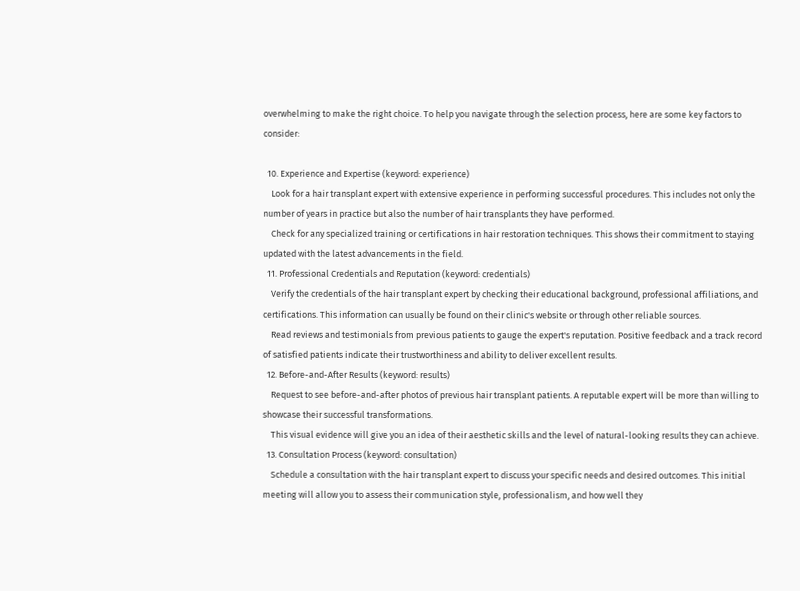overwhelming to make the right choice. To help you navigate through the selection process, here are some key factors to consider:

  10. Experience and Expertise (keyword: experience)
    Look for a hair transplant expert with extensive experience in performing successful procedures. This includes not only the number of years in practice but also the number of hair transplants they have performed.
    Check for any specialized training or certifications in hair restoration techniques. This shows their commitment to staying updated with the latest advancements in the field.
  11. Professional Credentials and Reputation (keyword: credentials)
    Verify the credentials of the hair transplant expert by checking their educational background, professional affiliations, and certifications. This information can usually be found on their clinic's website or through other reliable sources.
    Read reviews and testimonials from previous patients to gauge the expert's reputation. Positive feedback and a track record of satisfied patients indicate their trustworthiness and ability to deliver excellent results.
  12. Before-and-After Results (keyword: results)
    Request to see before-and-after photos of previous hair transplant patients. A reputable expert will be more than willing to showcase their successful transformations.
    This visual evidence will give you an idea of their aesthetic skills and the level of natural-looking results they can achieve.
  13. Consultation Process (keyword: consultation)
    Schedule a consultation with the hair transplant expert to discuss your specific needs and desired outcomes. This initial meeting will allow you to assess their communication style, professionalism, and how well they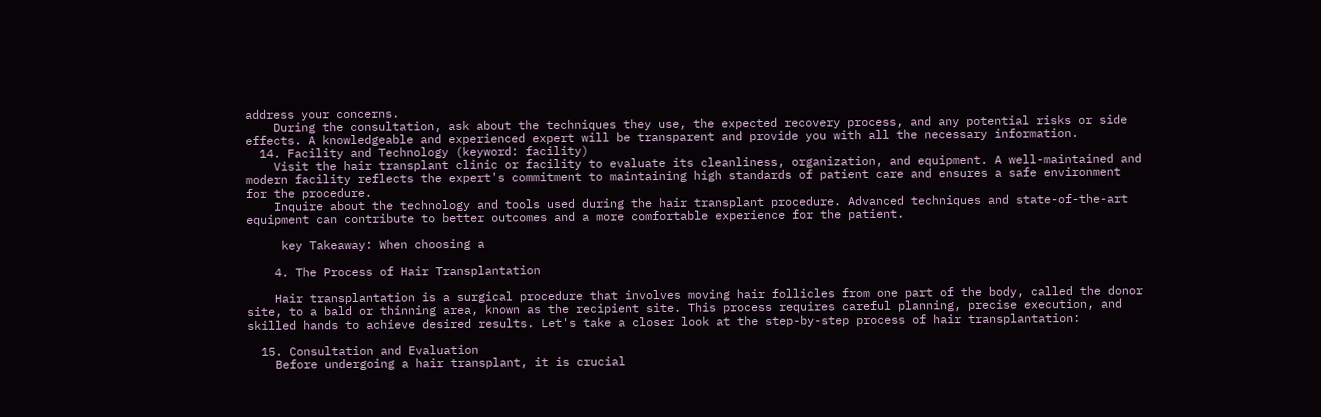address your concerns.
    During the consultation, ask about the techniques they use, the expected recovery process, and any potential risks or side effects. A knowledgeable and experienced expert will be transparent and provide you with all the necessary information.
  14. Facility and Technology (keyword: facility)
    Visit the hair transplant clinic or facility to evaluate its cleanliness, organization, and equipment. A well-maintained and modern facility reflects the expert's commitment to maintaining high standards of patient care and ensures a safe environment for the procedure.
    Inquire about the technology and tools used during the hair transplant procedure. Advanced techniques and state-of-the-art equipment can contribute to better outcomes and a more comfortable experience for the patient.

     key Takeaway: When choosing a

    4. The Process of Hair Transplantation

    Hair transplantation is a surgical procedure that involves moving hair follicles from one part of the body, called the donor site, to a bald or thinning area, known as the recipient site. This process requires careful planning, precise execution, and skilled hands to achieve desired results. Let's take a closer look at the step-by-step process of hair transplantation:

  15. Consultation and Evaluation
    Before undergoing a hair transplant, it is crucial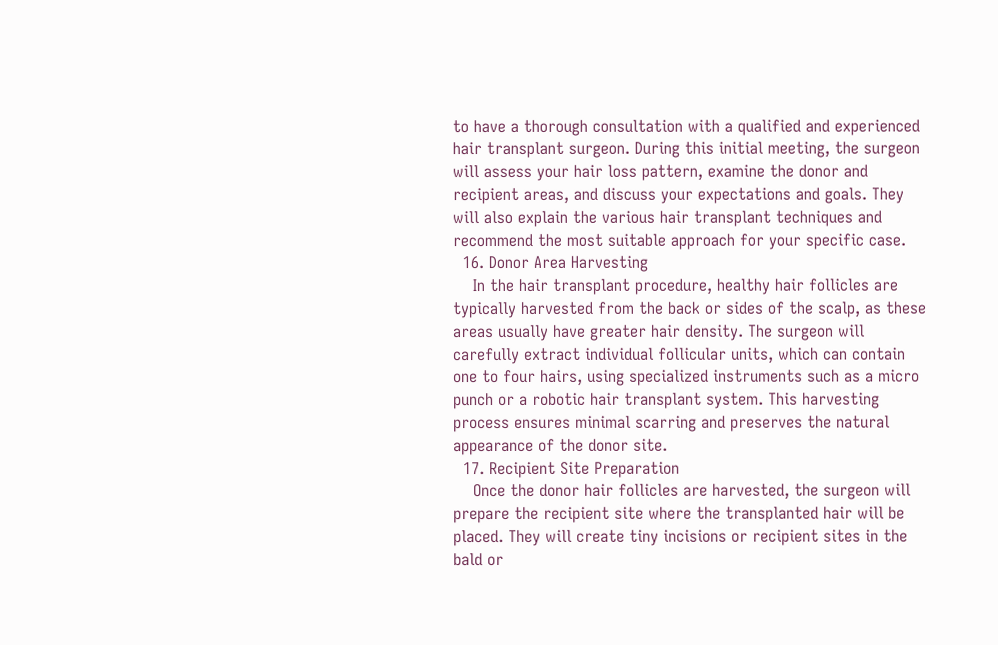to have a thorough consultation with a qualified and experienced hair transplant surgeon. During this initial meeting, the surgeon will assess your hair loss pattern, examine the donor and recipient areas, and discuss your expectations and goals. They will also explain the various hair transplant techniques and recommend the most suitable approach for your specific case.
  16. Donor Area Harvesting
    In the hair transplant procedure, healthy hair follicles are typically harvested from the back or sides of the scalp, as these areas usually have greater hair density. The surgeon will carefully extract individual follicular units, which can contain one to four hairs, using specialized instruments such as a micro punch or a robotic hair transplant system. This harvesting process ensures minimal scarring and preserves the natural appearance of the donor site.
  17. Recipient Site Preparation
    Once the donor hair follicles are harvested, the surgeon will prepare the recipient site where the transplanted hair will be placed. They will create tiny incisions or recipient sites in the bald or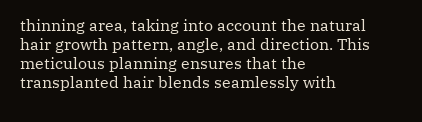thinning area, taking into account the natural hair growth pattern, angle, and direction. This meticulous planning ensures that the transplanted hair blends seamlessly with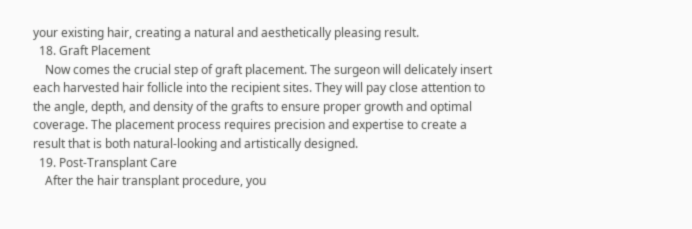your existing hair, creating a natural and aesthetically pleasing result.
  18. Graft Placement
    Now comes the crucial step of graft placement. The surgeon will delicately insert each harvested hair follicle into the recipient sites. They will pay close attention to the angle, depth, and density of the grafts to ensure proper growth and optimal coverage. The placement process requires precision and expertise to create a result that is both natural-looking and artistically designed.
  19. Post-Transplant Care
    After the hair transplant procedure, you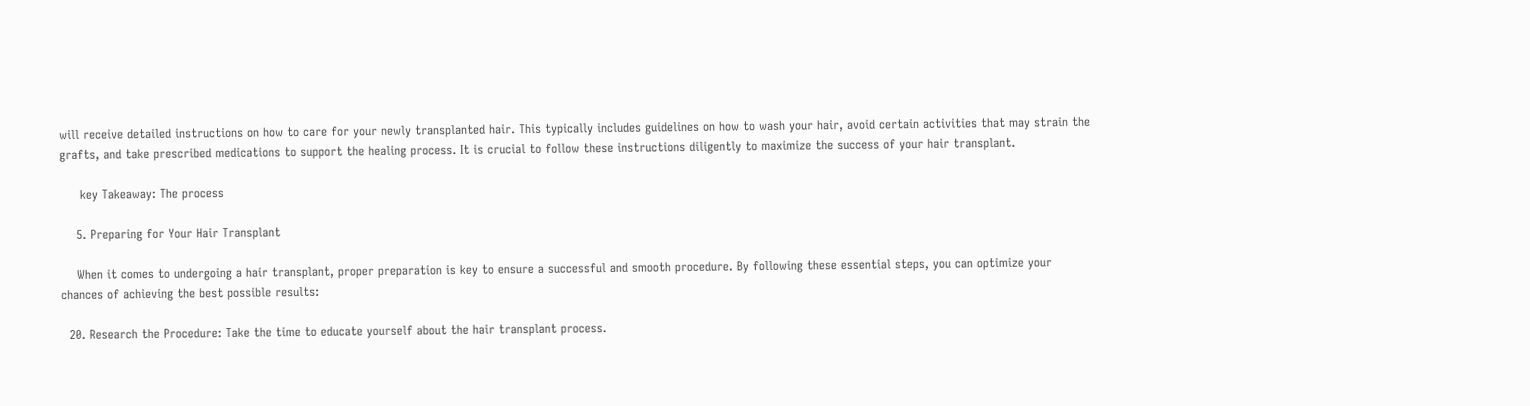will receive detailed instructions on how to care for your newly transplanted hair. This typically includes guidelines on how to wash your hair, avoid certain activities that may strain the grafts, and take prescribed medications to support the healing process. It is crucial to follow these instructions diligently to maximize the success of your hair transplant.

     key Takeaway: The process

    5. Preparing for Your Hair Transplant

    When it comes to undergoing a hair transplant, proper preparation is key to ensure a successful and smooth procedure. By following these essential steps, you can optimize your chances of achieving the best possible results:

  20. Research the Procedure: Take the time to educate yourself about the hair transplant process.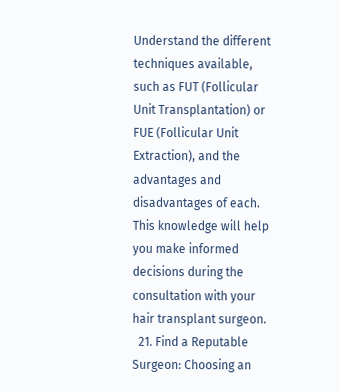Understand the different techniques available, such as FUT (Follicular Unit Transplantation) or FUE (Follicular Unit Extraction), and the advantages and disadvantages of each. This knowledge will help you make informed decisions during the consultation with your hair transplant surgeon.
  21. Find a Reputable Surgeon: Choosing an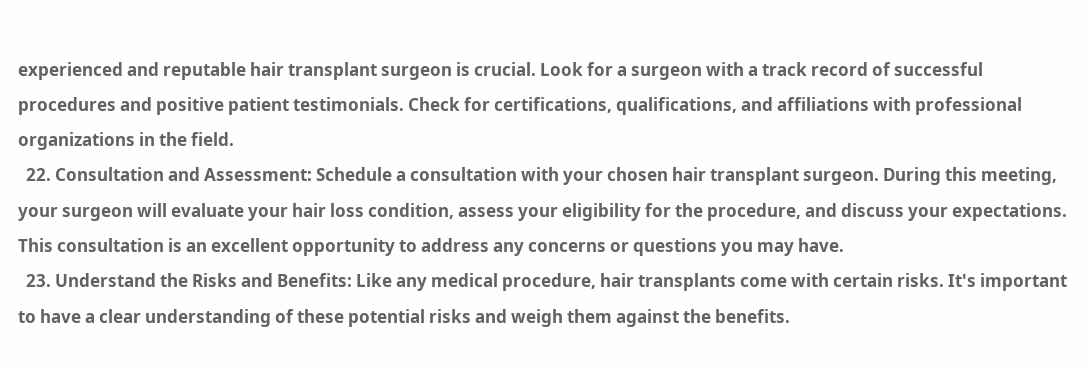experienced and reputable hair transplant surgeon is crucial. Look for a surgeon with a track record of successful procedures and positive patient testimonials. Check for certifications, qualifications, and affiliations with professional organizations in the field.
  22. Consultation and Assessment: Schedule a consultation with your chosen hair transplant surgeon. During this meeting, your surgeon will evaluate your hair loss condition, assess your eligibility for the procedure, and discuss your expectations. This consultation is an excellent opportunity to address any concerns or questions you may have.
  23. Understand the Risks and Benefits: Like any medical procedure, hair transplants come with certain risks. It's important to have a clear understanding of these potential risks and weigh them against the benefits.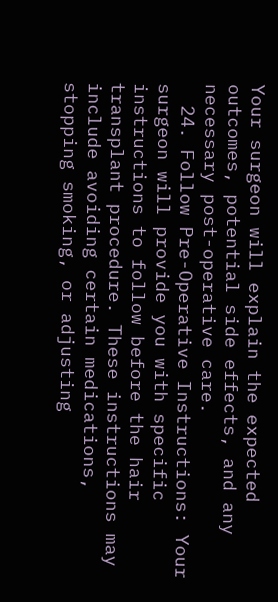Your surgeon will explain the expected outcomes, potential side effects, and any necessary post-operative care.
  24. Follow Pre-Operative Instructions: Your surgeon will provide you with specific instructions to follow before the hair transplant procedure. These instructions may include avoiding certain medications, stopping smoking, or adjusting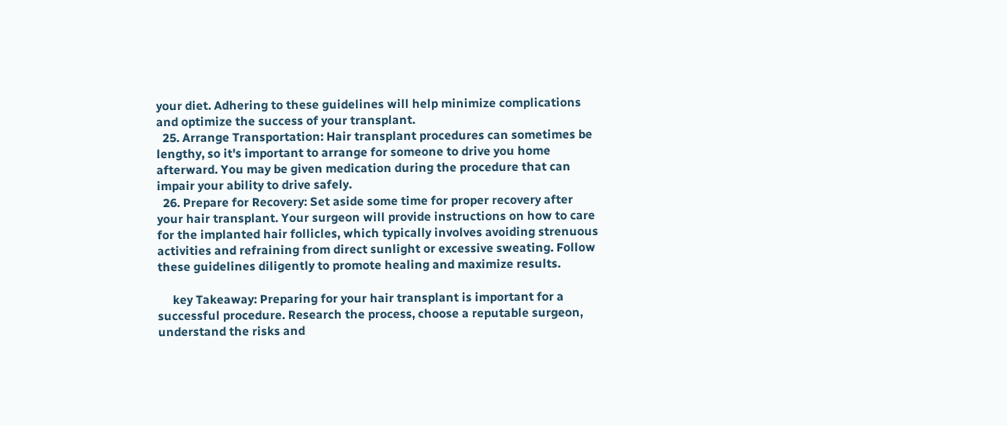your diet. Adhering to these guidelines will help minimize complications and optimize the success of your transplant.
  25. Arrange Transportation: Hair transplant procedures can sometimes be lengthy, so it's important to arrange for someone to drive you home afterward. You may be given medication during the procedure that can impair your ability to drive safely.
  26. Prepare for Recovery: Set aside some time for proper recovery after your hair transplant. Your surgeon will provide instructions on how to care for the implanted hair follicles, which typically involves avoiding strenuous activities and refraining from direct sunlight or excessive sweating. Follow these guidelines diligently to promote healing and maximize results.

     key Takeaway: Preparing for your hair transplant is important for a successful procedure. Research the process, choose a reputable surgeon, understand the risks and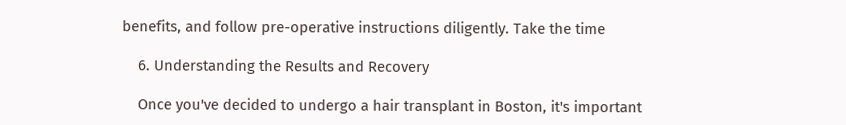benefits, and follow pre-operative instructions diligently. Take the time

    6. Understanding the Results and Recovery

    Once you've decided to undergo a hair transplant in Boston, it's important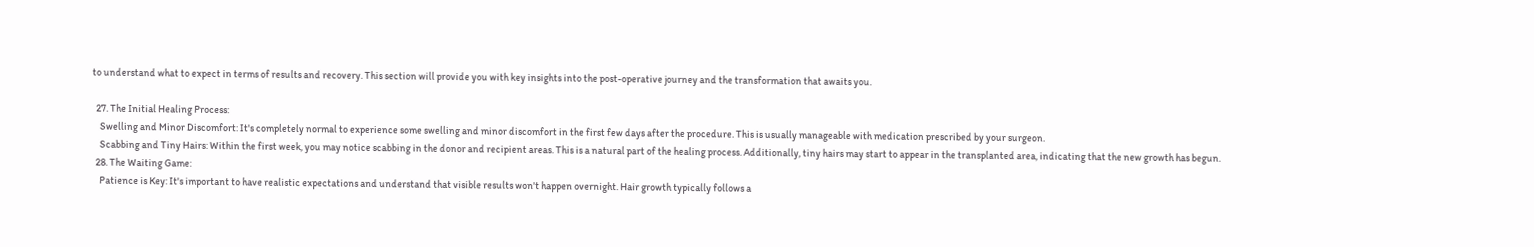to understand what to expect in terms of results and recovery. This section will provide you with key insights into the post-operative journey and the transformation that awaits you.

  27. The Initial Healing Process:
    Swelling and Minor Discomfort: It's completely normal to experience some swelling and minor discomfort in the first few days after the procedure. This is usually manageable with medication prescribed by your surgeon.
    Scabbing and Tiny Hairs: Within the first week, you may notice scabbing in the donor and recipient areas. This is a natural part of the healing process. Additionally, tiny hairs may start to appear in the transplanted area, indicating that the new growth has begun.
  28. The Waiting Game:
    Patience is Key: It's important to have realistic expectations and understand that visible results won't happen overnight. Hair growth typically follows a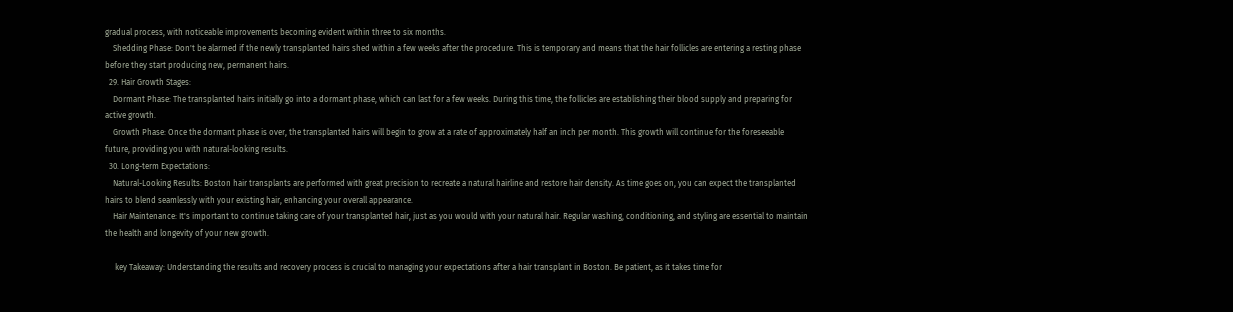gradual process, with noticeable improvements becoming evident within three to six months.
    Shedding Phase: Don't be alarmed if the newly transplanted hairs shed within a few weeks after the procedure. This is temporary and means that the hair follicles are entering a resting phase before they start producing new, permanent hairs.
  29. Hair Growth Stages:
    Dormant Phase: The transplanted hairs initially go into a dormant phase, which can last for a few weeks. During this time, the follicles are establishing their blood supply and preparing for active growth.
    Growth Phase: Once the dormant phase is over, the transplanted hairs will begin to grow at a rate of approximately half an inch per month. This growth will continue for the foreseeable future, providing you with natural-looking results.
  30. Long-term Expectations:
    Natural-Looking Results: Boston hair transplants are performed with great precision to recreate a natural hairline and restore hair density. As time goes on, you can expect the transplanted hairs to blend seamlessly with your existing hair, enhancing your overall appearance.
    Hair Maintenance: It's important to continue taking care of your transplanted hair, just as you would with your natural hair. Regular washing, conditioning, and styling are essential to maintain the health and longevity of your new growth.

     key Takeaway: Understanding the results and recovery process is crucial to managing your expectations after a hair transplant in Boston. Be patient, as it takes time for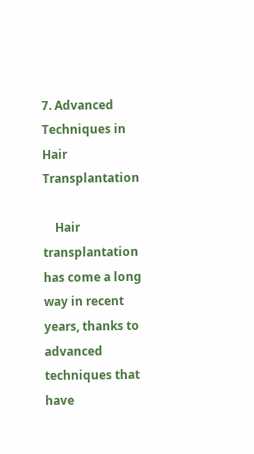7. Advanced Techniques in Hair Transplantation

    Hair transplantation has come a long way in recent years, thanks to advanced techniques that have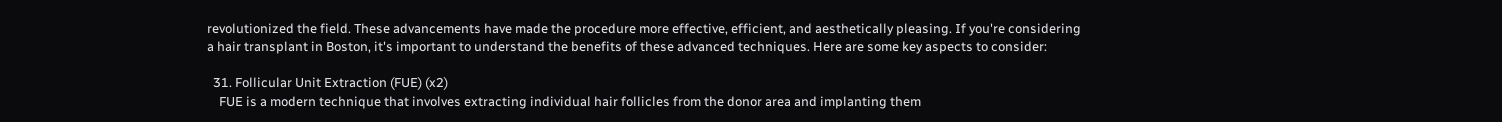revolutionized the field. These advancements have made the procedure more effective, efficient, and aesthetically pleasing. If you're considering a hair transplant in Boston, it's important to understand the benefits of these advanced techniques. Here are some key aspects to consider:

  31. Follicular Unit Extraction (FUE) (x2)
    FUE is a modern technique that involves extracting individual hair follicles from the donor area and implanting them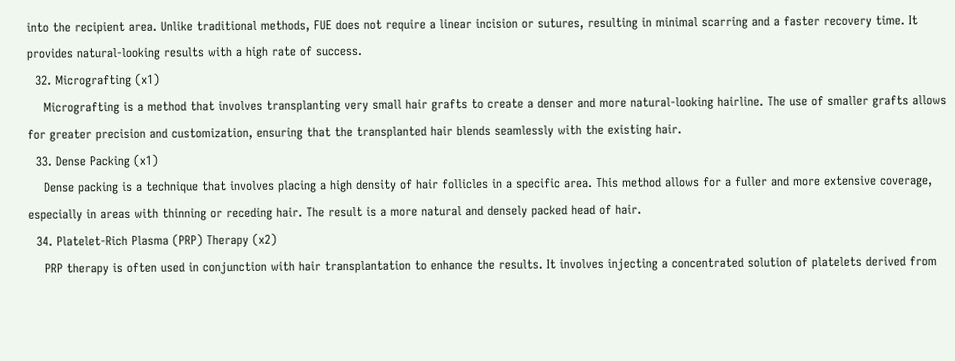into the recipient area. Unlike traditional methods, FUE does not require a linear incision or sutures, resulting in minimal scarring and a faster recovery time. It provides natural-looking results with a high rate of success.
  32. Micrografting (x1)
    Micrografting is a method that involves transplanting very small hair grafts to create a denser and more natural-looking hairline. The use of smaller grafts allows for greater precision and customization, ensuring that the transplanted hair blends seamlessly with the existing hair.
  33. Dense Packing (x1)
    Dense packing is a technique that involves placing a high density of hair follicles in a specific area. This method allows for a fuller and more extensive coverage, especially in areas with thinning or receding hair. The result is a more natural and densely packed head of hair.
  34. Platelet-Rich Plasma (PRP) Therapy (x2)
    PRP therapy is often used in conjunction with hair transplantation to enhance the results. It involves injecting a concentrated solution of platelets derived from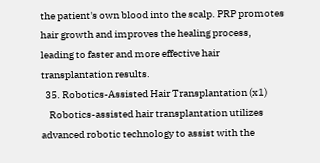the patient's own blood into the scalp. PRP promotes hair growth and improves the healing process, leading to faster and more effective hair transplantation results.
  35. Robotics-Assisted Hair Transplantation (x1)
    Robotics-assisted hair transplantation utilizes advanced robotic technology to assist with the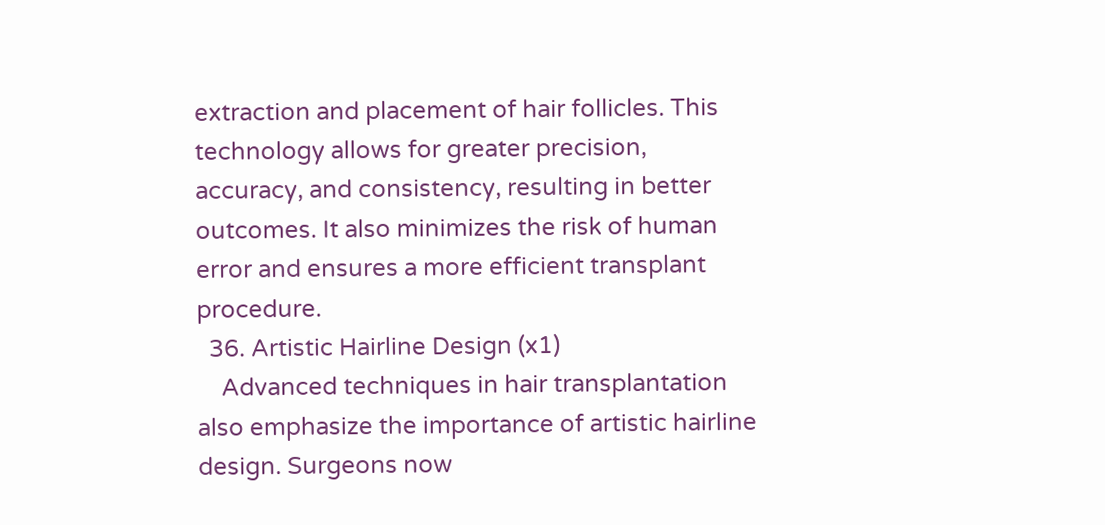extraction and placement of hair follicles. This technology allows for greater precision, accuracy, and consistency, resulting in better outcomes. It also minimizes the risk of human error and ensures a more efficient transplant procedure.
  36. Artistic Hairline Design (x1)
    Advanced techniques in hair transplantation also emphasize the importance of artistic hairline design. Surgeons now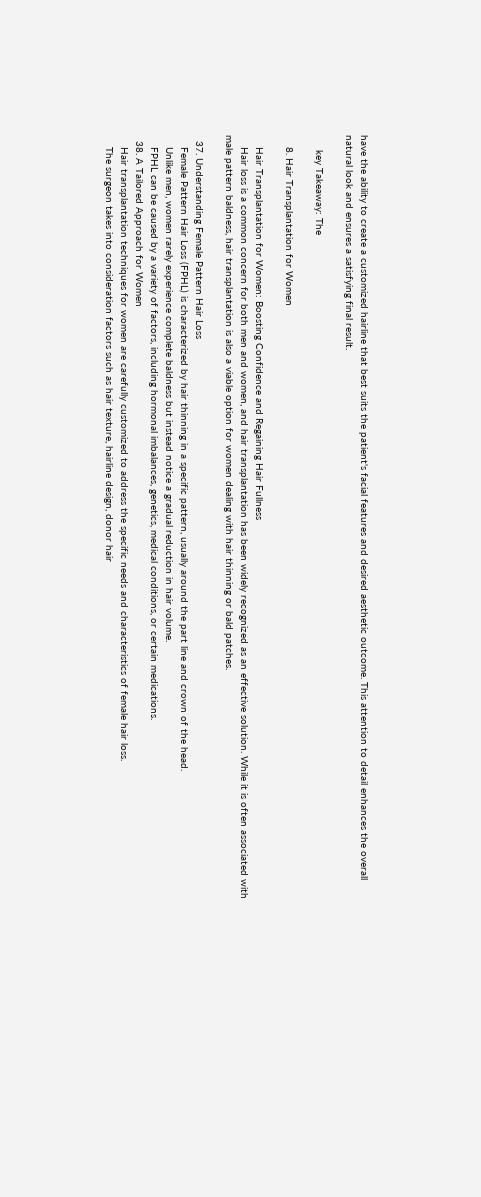have the ability to create a customized hairline that best suits the patient's facial features and desired aesthetic outcome. This attention to detail enhances the overall natural look and ensures a satisfying final result.

     key Takeaway: The

    8. Hair Transplantation for Women

    Hair Transplantation for Women: Boosting Confidence and Regaining Hair Fullness
    Hair loss is a common concern for both men and women, and hair transplantation has been widely recognized as an effective solution. While it is often associated with male pattern baldness, hair transplantation is also a viable option for women dealing with hair thinning or bald patches.

  37. Understanding Female Pattern Hair Loss
    Female Pattern Hair Loss (FPHL) is characterized by hair thinning in a specific pattern, usually around the part line and crown of the head.
    Unlike men, women rarely experience complete baldness but instead notice a gradual reduction in hair volume.
    FPHL can be caused by a variety of factors, including hormonal imbalances, genetics, medical conditions, or certain medications.
  38. A Tailored Approach for Women
    Hair transplantation techniques for women are carefully customized to address the specific needs and characteristics of female hair loss.
    The surgeon takes into consideration factors such as hair texture, hairline design, donor hair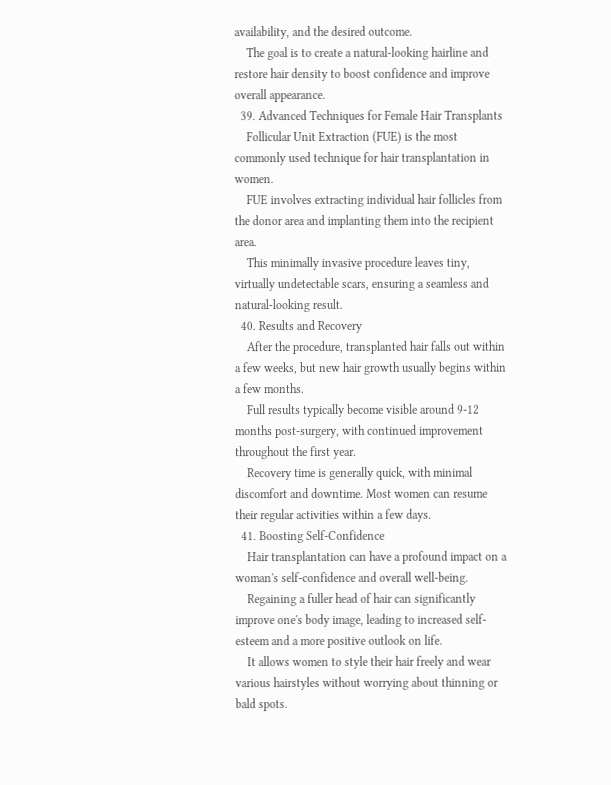availability, and the desired outcome.
    The goal is to create a natural-looking hairline and restore hair density to boost confidence and improve overall appearance.
  39. Advanced Techniques for Female Hair Transplants
    Follicular Unit Extraction (FUE) is the most commonly used technique for hair transplantation in women.
    FUE involves extracting individual hair follicles from the donor area and implanting them into the recipient area.
    This minimally invasive procedure leaves tiny, virtually undetectable scars, ensuring a seamless and natural-looking result.
  40. Results and Recovery
    After the procedure, transplanted hair falls out within a few weeks, but new hair growth usually begins within a few months.
    Full results typically become visible around 9-12 months post-surgery, with continued improvement throughout the first year.
    Recovery time is generally quick, with minimal discomfort and downtime. Most women can resume their regular activities within a few days.
  41. Boosting Self-Confidence
    Hair transplantation can have a profound impact on a woman's self-confidence and overall well-being.
    Regaining a fuller head of hair can significantly improve one's body image, leading to increased self-esteem and a more positive outlook on life.
    It allows women to style their hair freely and wear various hairstyles without worrying about thinning or bald spots.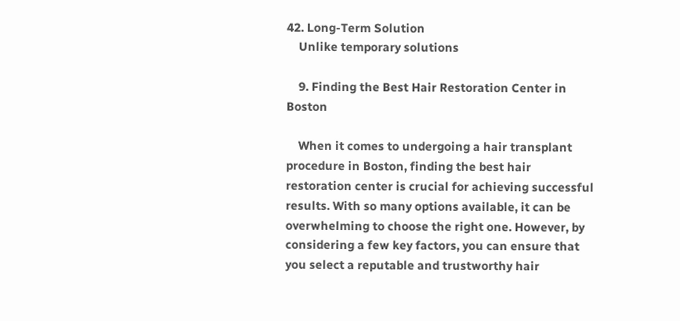42. Long-Term Solution
    Unlike temporary solutions

    9. Finding the Best Hair Restoration Center in Boston

    When it comes to undergoing a hair transplant procedure in Boston, finding the best hair restoration center is crucial for achieving successful results. With so many options available, it can be overwhelming to choose the right one. However, by considering a few key factors, you can ensure that you select a reputable and trustworthy hair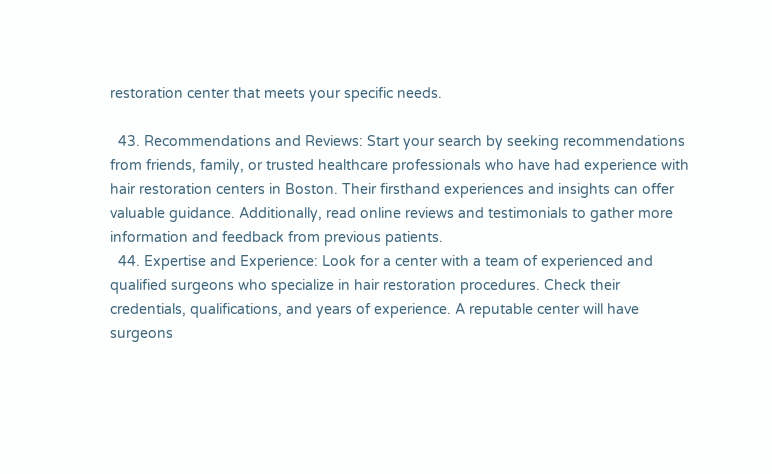restoration center that meets your specific needs.

  43. Recommendations and Reviews: Start your search by seeking recommendations from friends, family, or trusted healthcare professionals who have had experience with hair restoration centers in Boston. Their firsthand experiences and insights can offer valuable guidance. Additionally, read online reviews and testimonials to gather more information and feedback from previous patients.
  44. Expertise and Experience: Look for a center with a team of experienced and qualified surgeons who specialize in hair restoration procedures. Check their credentials, qualifications, and years of experience. A reputable center will have surgeons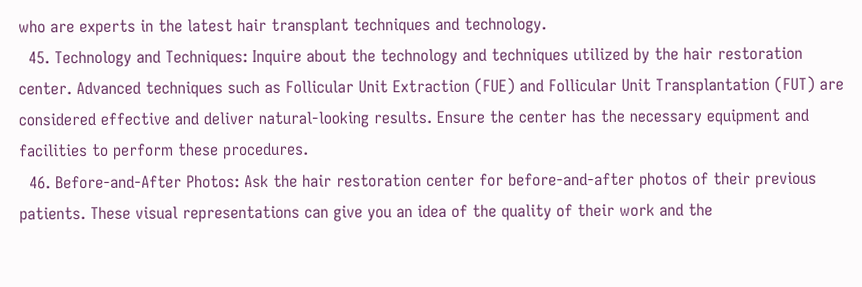who are experts in the latest hair transplant techniques and technology.
  45. Technology and Techniques: Inquire about the technology and techniques utilized by the hair restoration center. Advanced techniques such as Follicular Unit Extraction (FUE) and Follicular Unit Transplantation (FUT) are considered effective and deliver natural-looking results. Ensure the center has the necessary equipment and facilities to perform these procedures.
  46. Before-and-After Photos: Ask the hair restoration center for before-and-after photos of their previous patients. These visual representations can give you an idea of the quality of their work and the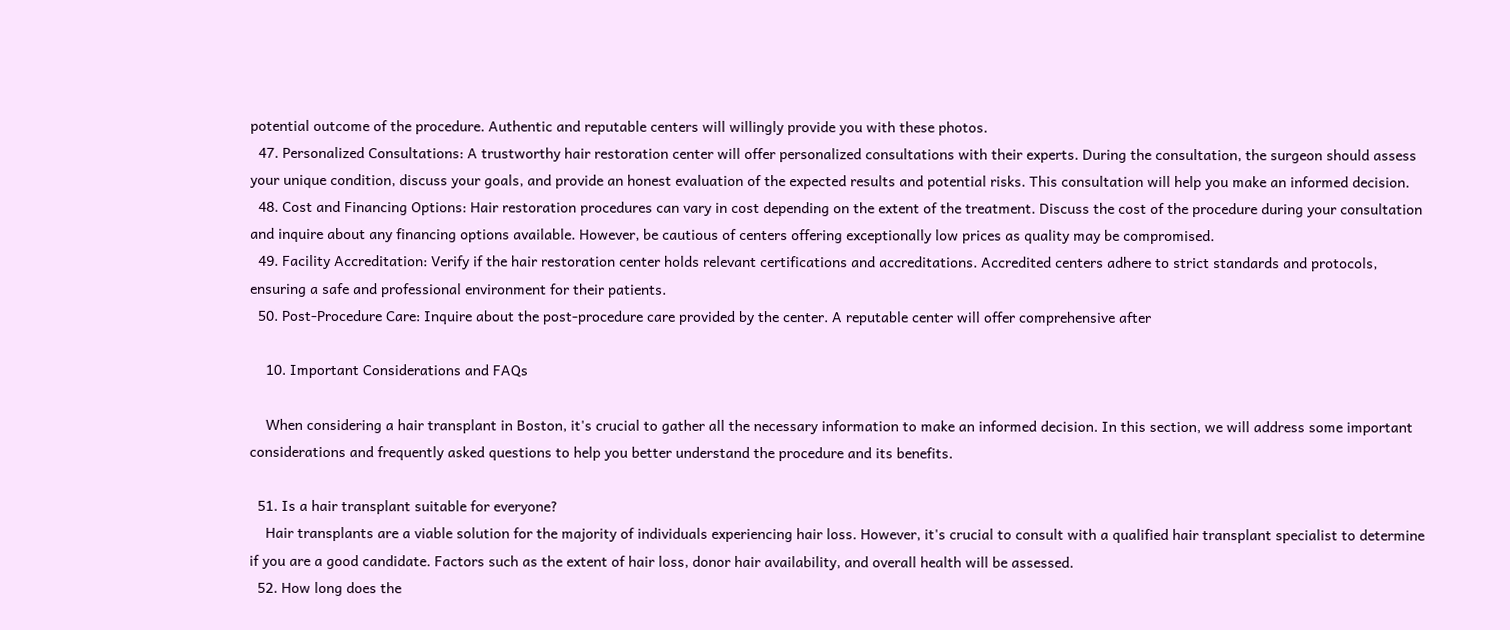potential outcome of the procedure. Authentic and reputable centers will willingly provide you with these photos.
  47. Personalized Consultations: A trustworthy hair restoration center will offer personalized consultations with their experts. During the consultation, the surgeon should assess your unique condition, discuss your goals, and provide an honest evaluation of the expected results and potential risks. This consultation will help you make an informed decision.
  48. Cost and Financing Options: Hair restoration procedures can vary in cost depending on the extent of the treatment. Discuss the cost of the procedure during your consultation and inquire about any financing options available. However, be cautious of centers offering exceptionally low prices as quality may be compromised.
  49. Facility Accreditation: Verify if the hair restoration center holds relevant certifications and accreditations. Accredited centers adhere to strict standards and protocols, ensuring a safe and professional environment for their patients.
  50. Post-Procedure Care: Inquire about the post-procedure care provided by the center. A reputable center will offer comprehensive after

    10. Important Considerations and FAQs

    When considering a hair transplant in Boston, it's crucial to gather all the necessary information to make an informed decision. In this section, we will address some important considerations and frequently asked questions to help you better understand the procedure and its benefits.

  51. Is a hair transplant suitable for everyone?
    Hair transplants are a viable solution for the majority of individuals experiencing hair loss. However, it's crucial to consult with a qualified hair transplant specialist to determine if you are a good candidate. Factors such as the extent of hair loss, donor hair availability, and overall health will be assessed.
  52. How long does the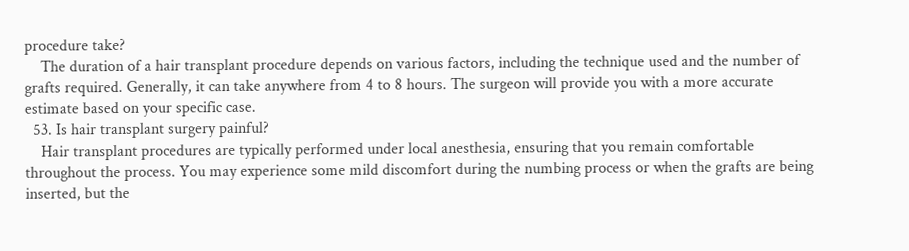procedure take?
    The duration of a hair transplant procedure depends on various factors, including the technique used and the number of grafts required. Generally, it can take anywhere from 4 to 8 hours. The surgeon will provide you with a more accurate estimate based on your specific case.
  53. Is hair transplant surgery painful?
    Hair transplant procedures are typically performed under local anesthesia, ensuring that you remain comfortable throughout the process. You may experience some mild discomfort during the numbing process or when the grafts are being inserted, but the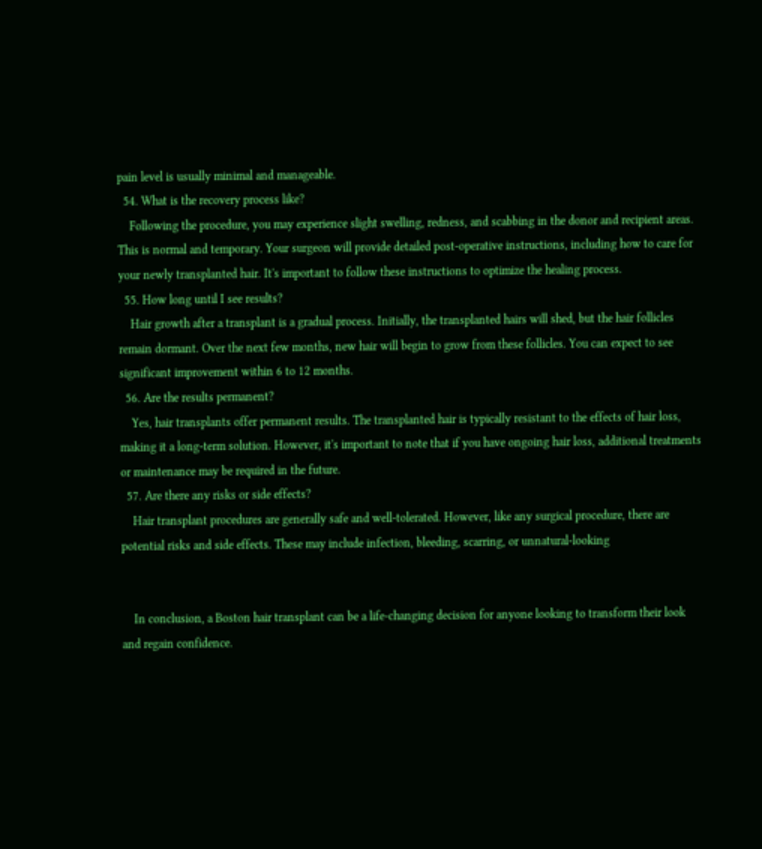pain level is usually minimal and manageable.
  54. What is the recovery process like?
    Following the procedure, you may experience slight swelling, redness, and scabbing in the donor and recipient areas. This is normal and temporary. Your surgeon will provide detailed post-operative instructions, including how to care for your newly transplanted hair. It's important to follow these instructions to optimize the healing process.
  55. How long until I see results?
    Hair growth after a transplant is a gradual process. Initially, the transplanted hairs will shed, but the hair follicles remain dormant. Over the next few months, new hair will begin to grow from these follicles. You can expect to see significant improvement within 6 to 12 months.
  56. Are the results permanent?
    Yes, hair transplants offer permanent results. The transplanted hair is typically resistant to the effects of hair loss, making it a long-term solution. However, it's important to note that if you have ongoing hair loss, additional treatments or maintenance may be required in the future.
  57. Are there any risks or side effects?
    Hair transplant procedures are generally safe and well-tolerated. However, like any surgical procedure, there are potential risks and side effects. These may include infection, bleeding, scarring, or unnatural-looking


    In conclusion, a Boston hair transplant can be a life-changing decision for anyone looking to transform their look and regain confidence.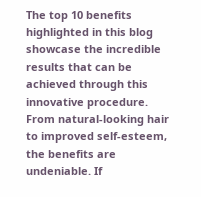The top 10 benefits highlighted in this blog showcase the incredible results that can be achieved through this innovative procedure. From natural-looking hair to improved self-esteem, the benefits are undeniable. If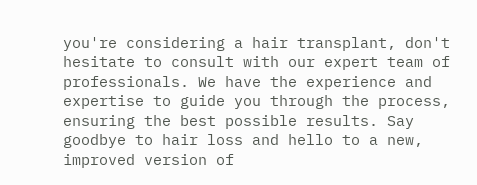you're considering a hair transplant, don't hesitate to consult with our expert team of professionals. We have the experience and expertise to guide you through the process, ensuring the best possible results. Say goodbye to hair loss and hello to a new, improved version of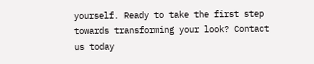yourself. Ready to take the first step towards transforming your look? Contact us today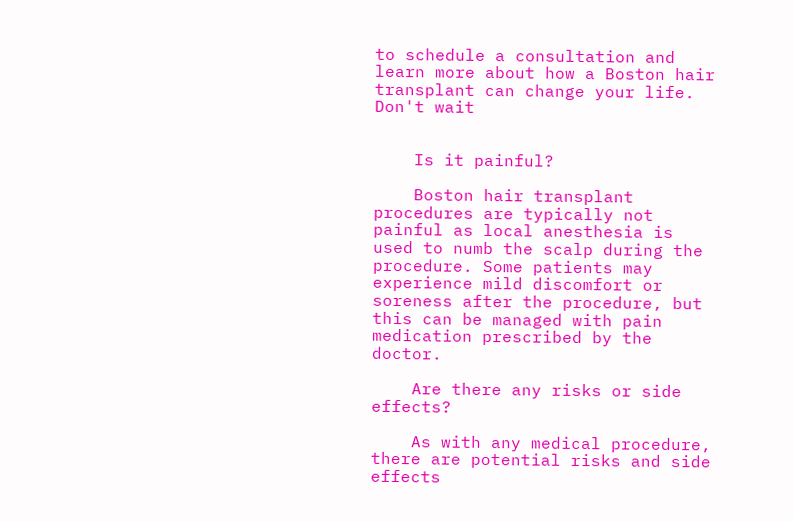to schedule a consultation and learn more about how a Boston hair transplant can change your life. Don't wait


    Is it painful?

    Boston hair transplant procedures are typically not painful as local anesthesia is used to numb the scalp during the procedure. Some patients may experience mild discomfort or soreness after the procedure, but this can be managed with pain medication prescribed by the doctor.

    Are there any risks or side effects?

    As with any medical procedure, there are potential risks and side effects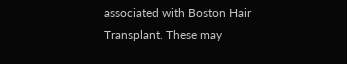associated with Boston Hair Transplant. These may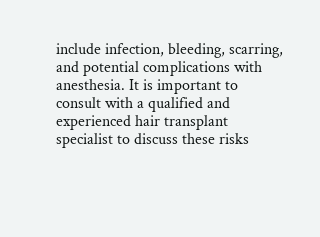include infection, bleeding, scarring, and potential complications with anesthesia. It is important to consult with a qualified and experienced hair transplant specialist to discuss these risks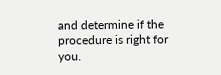and determine if the procedure is right for you.